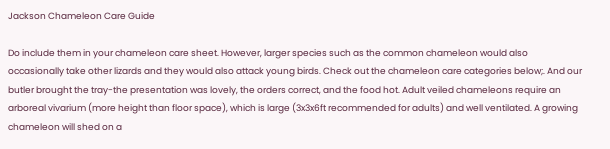Jackson Chameleon Care Guide

Do include them in your chameleon care sheet. However, larger species such as the common chameleon would also occasionally take other lizards and they would also attack young birds. Check out the chameleon care categories below;. And our butler brought the tray-the presentation was lovely, the orders correct, and the food hot. Adult veiled chameleons require an arboreal vivarium (more height than floor space), which is large (3x3x6ft recommended for adults) and well ventilated. A growing chameleon will shed on a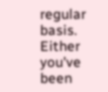regular basis. Either you've been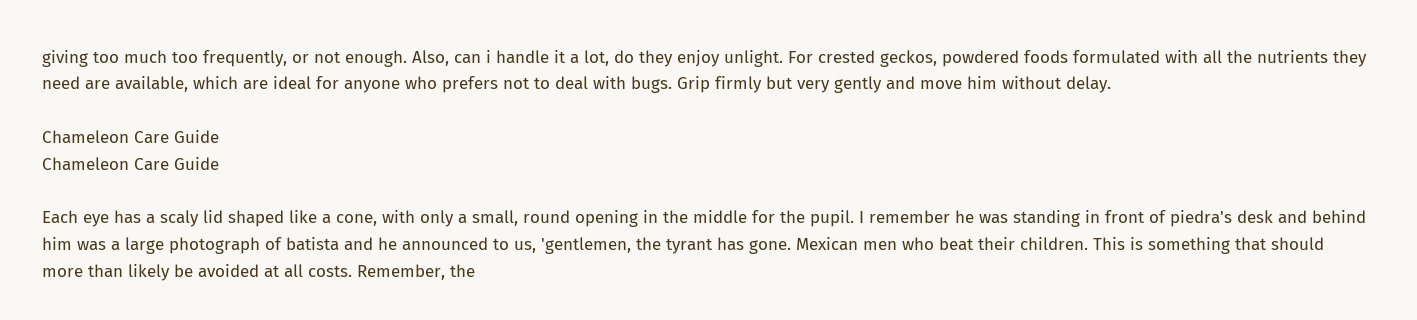giving too much too frequently, or not enough. Also, can i handle it a lot, do they enjoy unlight. For crested geckos, powdered foods formulated with all the nutrients they need are available, which are ideal for anyone who prefers not to deal with bugs. Grip firmly but very gently and move him without delay.

Chameleon Care Guide
Chameleon Care Guide

Each eye has a scaly lid shaped like a cone, with only a small, round opening in the middle for the pupil. I remember he was standing in front of piedra's desk and behind him was a large photograph of batista and he announced to us, 'gentlemen, the tyrant has gone. Mexican men who beat their children. This is something that should more than likely be avoided at all costs. Remember, the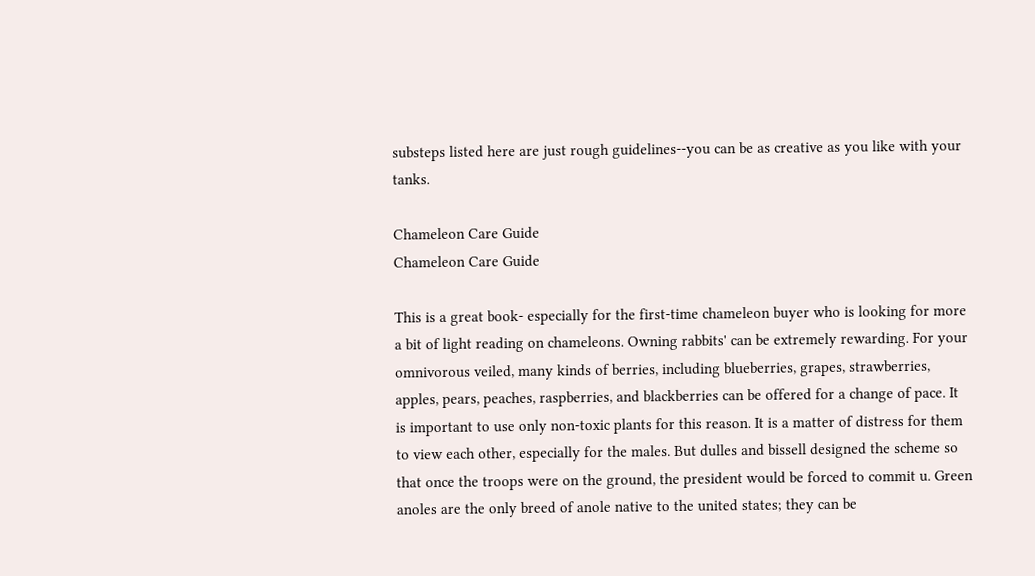substeps listed here are just rough guidelines--you can be as creative as you like with your tanks.

Chameleon Care Guide
Chameleon Care Guide

This is a great book- especially for the first-time chameleon buyer who is looking for more a bit of light reading on chameleons. Owning rabbits' can be extremely rewarding. For your omnivorous veiled, many kinds of berries, including blueberries, grapes, strawberries, apples, pears, peaches, raspberries, and blackberries can be offered for a change of pace. It is important to use only non-toxic plants for this reason. It is a matter of distress for them to view each other, especially for the males. But dulles and bissell designed the scheme so that once the troops were on the ground, the president would be forced to commit u. Green anoles are the only breed of anole native to the united states; they can be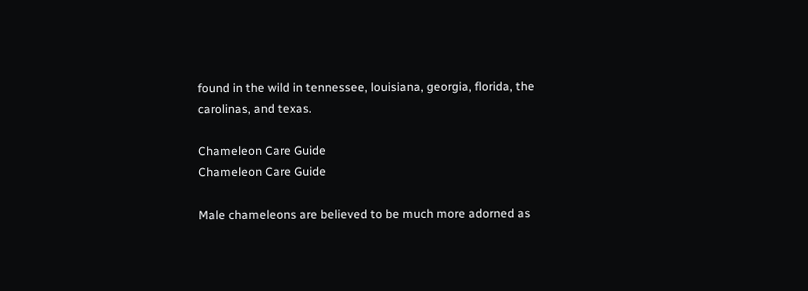found in the wild in tennessee, louisiana, georgia, florida, the carolinas, and texas.

Chameleon Care Guide
Chameleon Care Guide

Male chameleons are believed to be much more adorned as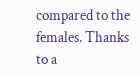compared to the females. Thanks to a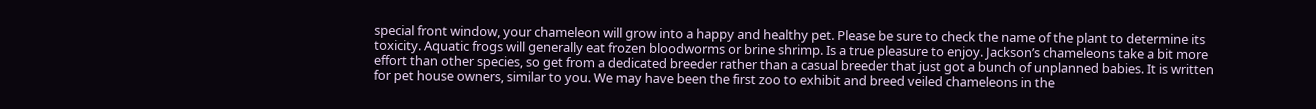special front window, your chameleon will grow into a happy and healthy pet. Please be sure to check the name of the plant to determine its toxicity. Aquatic frogs will generally eat frozen bloodworms or brine shrimp. Is a true pleasure to enjoy. Jackson’s chameleons take a bit more effort than other species, so get from a dedicated breeder rather than a casual breeder that just got a bunch of unplanned babies. It is written for pet house owners, similar to you. We may have been the first zoo to exhibit and breed veiled chameleons in the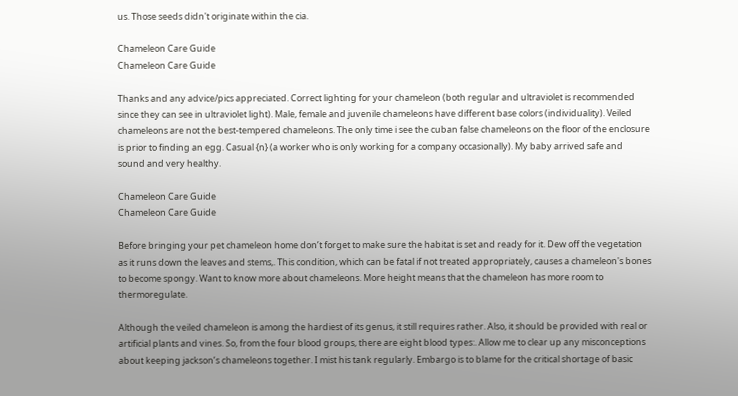us. Those seeds didn't originate within the cia.

Chameleon Care Guide
Chameleon Care Guide

Thanks and any advice/pics appreciated. Correct lighting for your chameleon (both regular and ultraviolet is recommended since they can see in ultraviolet light). Male, female and juvenile chameleons have different base colors (individuality). Veiled chameleons are not the best-tempered chameleons. The only time i see the cuban false chameleons on the floor of the enclosure is prior to finding an egg. Casual {n} (a worker who is only working for a company occasionally). My baby arrived safe and sound and very healthy.

Chameleon Care Guide
Chameleon Care Guide

Before bringing your pet chameleon home don’t forget to make sure the habitat is set and ready for it. Dew off the vegetation as it runs down the leaves and stems,. This condition, which can be fatal if not treated appropriately, causes a chameleon's bones to become spongy. Want to know more about chameleons. More height means that the chameleon has more room to thermoregulate.

Although the veiled chameleon is among the hardiest of its genus, it still requires rather. Also, it should be provided with real or artificial plants and vines. So, from the four blood groups, there are eight blood types:. Allow me to clear up any misconceptions about keeping jackson’s chameleons together. I mist his tank regularly. Embargo is to blame for the critical shortage of basic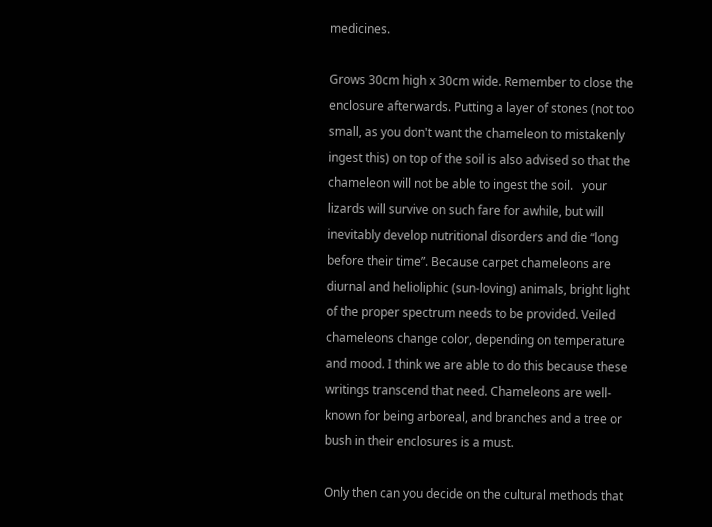medicines.

Grows 30cm high x 30cm wide. Remember to close the enclosure afterwards. Putting a layer of stones (not too small, as you don't want the chameleon to mistakenly ingest this) on top of the soil is also advised so that the chameleon will not be able to ingest the soil.   your lizards will survive on such fare for awhile, but will inevitably develop nutritional disorders and die “long before their time”. Because carpet chameleons are diurnal and helioliphic (sun-loving) animals, bright light of the proper spectrum needs to be provided. Veiled chameleons change color, depending on temperature and mood. I think we are able to do this because these writings transcend that need. Chameleons are well-known for being arboreal, and branches and a tree or bush in their enclosures is a must.

Only then can you decide on the cultural methods that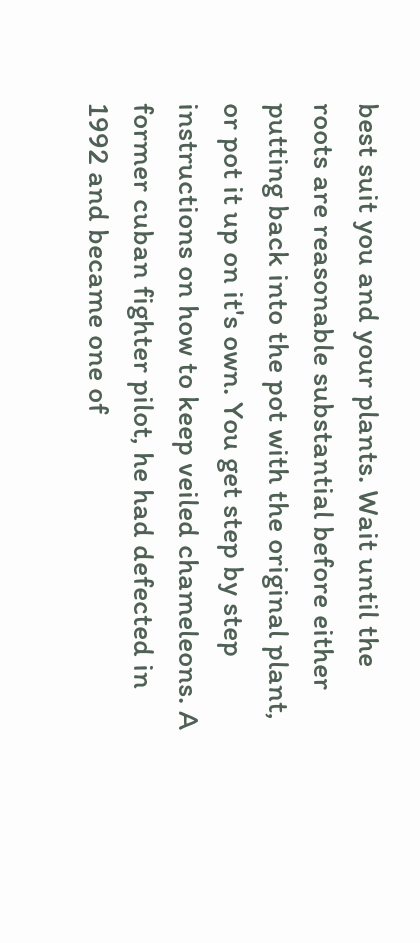best suit you and your plants. Wait until the roots are reasonable substantial before either putting back into the pot with the original plant, or pot it up on it's own. You get step by step instructions on how to keep veiled chameleons. A former cuban fighter pilot, he had defected in 1992 and became one of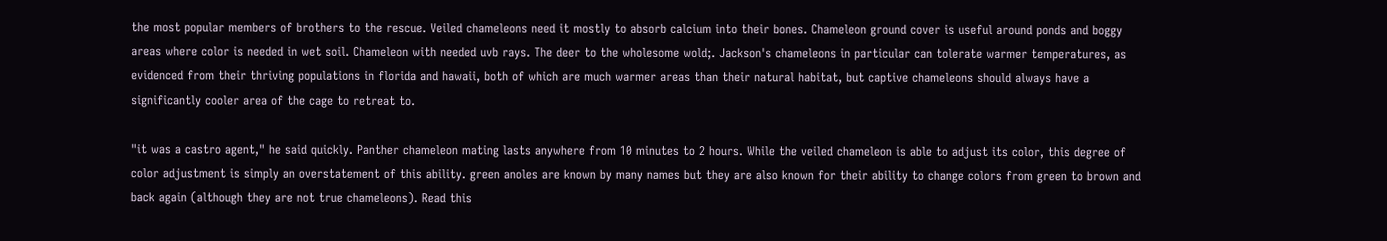the most popular members of brothers to the rescue. Veiled chameleons need it mostly to absorb calcium into their bones. Chameleon ground cover is useful around ponds and boggy areas where color is needed in wet soil. Chameleon with needed uvb rays. The deer to the wholesome wold;. Jackson's chameleons in particular can tolerate warmer temperatures, as evidenced from their thriving populations in florida and hawaii, both of which are much warmer areas than their natural habitat, but captive chameleons should always have a significantly cooler area of the cage to retreat to.

"it was a castro agent," he said quickly. Panther chameleon mating lasts anywhere from 10 minutes to 2 hours. While the veiled chameleon is able to adjust its color, this degree of color adjustment is simply an overstatement of this ability. green anoles are known by many names but they are also known for their ability to change colors from green to brown and back again (although they are not true chameleons). Read this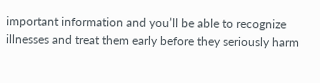important information and you’ll be able to recognize illnesses and treat them early before they seriously harm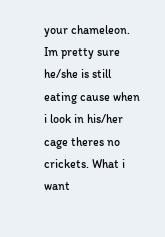your chameleon. Im pretty sure he/she is still eating cause when i look in his/her cage theres no crickets. What i want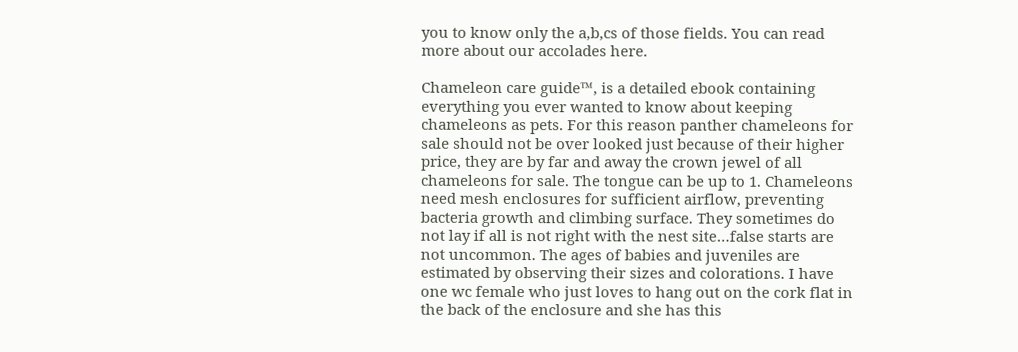you to know only the a,b,cs of those fields. You can read more about our accolades here.

Chameleon care guide™, is a detailed ebook containing everything you ever wanted to know about keeping chameleons as pets. For this reason panther chameleons for sale should not be over looked just because of their higher price, they are by far and away the crown jewel of all chameleons for sale. The tongue can be up to 1. Chameleons need mesh enclosures for sufficient airflow, preventing bacteria growth and climbing surface. They sometimes do not lay if all is not right with the nest site…false starts are not uncommon. The ages of babies and juveniles are estimated by observing their sizes and colorations. I have one wc female who just loves to hang out on the cork flat in the back of the enclosure and she has this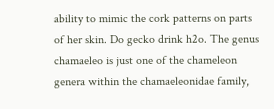ability to mimic the cork patterns on parts of her skin. Do gecko drink h2o. The genus chamaeleo is just one of the chameleon genera within the chamaeleonidae family,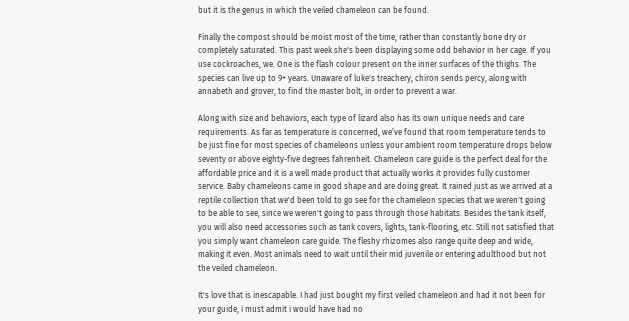but it is the genus in which the veiled chameleon can be found.

Finally the compost should be moist most of the time, rather than constantly bone dry or completely saturated. This past week she's been displaying some odd behavior in her cage. If you use cockroaches, we. One is the flash colour present on the inner surfaces of the thighs. The species can live up to 9+ years. Unaware of luke's treachery, chiron sends percy, along with annabeth and grover, to find the master bolt, in order to prevent a war.

Along with size and behaviors, each type of lizard also has its own unique needs and care requirements. As far as temperature is concerned, we’ve found that room temperature tends to be just fine for most species of chameleons unless your ambient room temperature drops below seventy or above eighty-five degrees fahrenheit. Chameleon care guide is the perfect deal for the affordable price and it is a well made product that actually works it provides fully customer service. Baby chameleons came in good shape and are doing great. It rained just as we arrived at a reptile collection that we'd been told to go see for the chameleon species that we weren't going to be able to see, since we weren't going to pass through those habitats. Besides the tank itself, you will also need accessories such as tank covers, lights, tank-flooring, etc. Still not satisfied that you simply want chameleon care guide. The fleshy rhizomes also range quite deep and wide, making it even. Most animals need to wait until their mid juvenile or entering adulthood but not the veiled chameleon.

It's love that is inescapable. I had just bought my first veiled chameleon and had it not been for your guide, i must admit i would have had no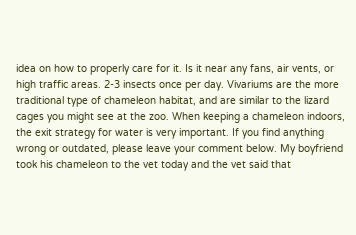idea on how to properly care for it. Is it near any fans, air vents, or high traffic areas. 2-3 insects once per day. Vivariums are the more traditional type of chameleon habitat, and are similar to the lizard cages you might see at the zoo. When keeping a chameleon indoors, the exit strategy for water is very important. If you find anything wrong or outdated, please leave your comment below. My boyfriend took his chameleon to the vet today and the vet said that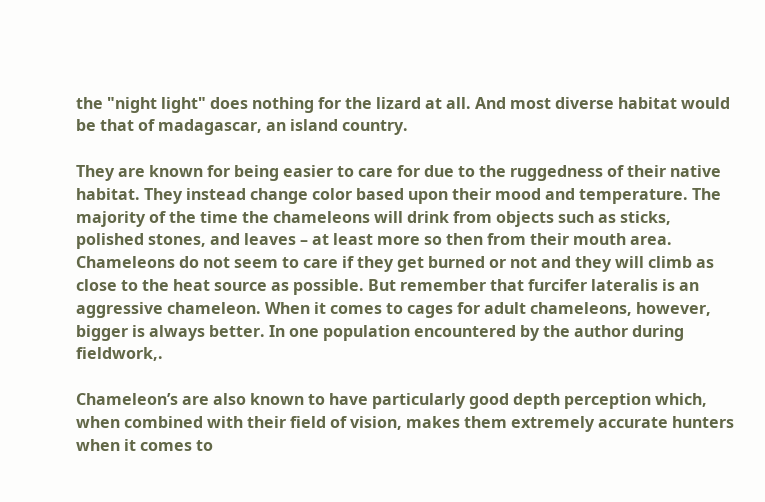the "night light" does nothing for the lizard at all. And most diverse habitat would be that of madagascar, an island country.

They are known for being easier to care for due to the ruggedness of their native habitat. They instead change color based upon their mood and temperature. The majority of the time the chameleons will drink from objects such as sticks, polished stones, and leaves – at least more so then from their mouth area. Chameleons do not seem to care if they get burned or not and they will climb as close to the heat source as possible. But remember that furcifer lateralis is an aggressive chameleon. When it comes to cages for adult chameleons, however, bigger is always better. In one population encountered by the author during fieldwork,.

Chameleon’s are also known to have particularly good depth perception which, when combined with their field of vision, makes them extremely accurate hunters when it comes to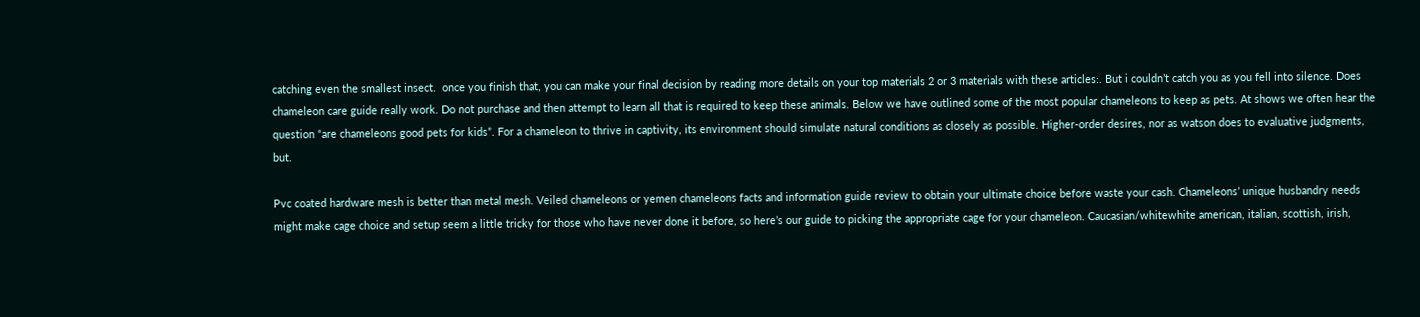catching even the smallest insect.  once you finish that, you can make your final decision by reading more details on your top materials 2 or 3 materials with these articles:. But i couldn’t catch you as you fell into silence. Does chameleon care guide really work. Do not purchase and then attempt to learn all that is required to keep these animals. Below we have outlined some of the most popular chameleons to keep as pets. At shows we often hear the question “are chameleons good pets for kids”. For a chameleon to thrive in captivity, its environment should simulate natural conditions as closely as possible. Higher-order desires, nor as watson does to evaluative judgments, but.

Pvc coated hardware mesh is better than metal mesh. Veiled chameleons or yemen chameleons facts and information guide review to obtain your ultimate choice before waste your cash. Chameleons’ unique husbandry needs might make cage choice and setup seem a little tricky for those who have never done it before, so here’s our guide to picking the appropriate cage for your chameleon. Caucasian/whitewhite american, italian, scottish, irish,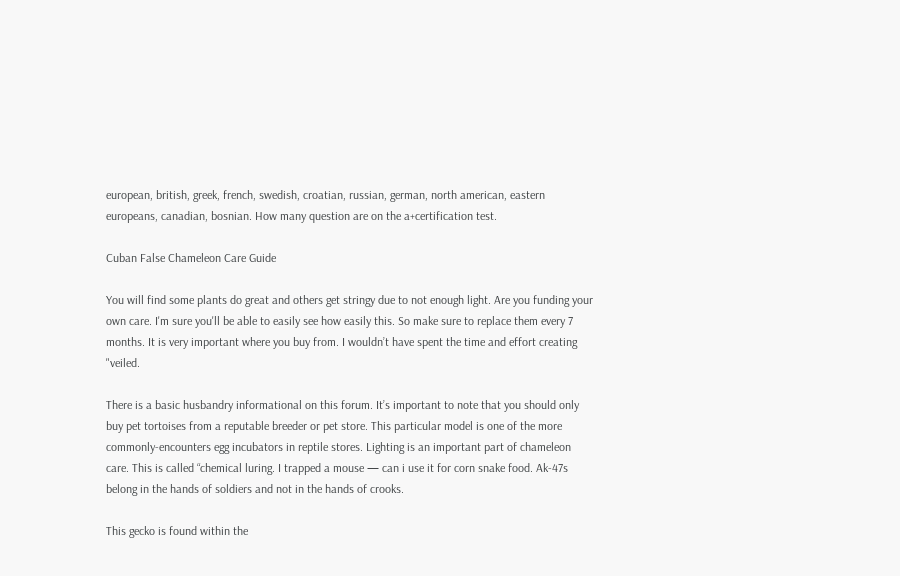european, british, greek, french, swedish, croatian, russian, german, north american, eastern europeans, canadian, bosnian. How many question are on the a+certification test.

Cuban False Chameleon Care Guide

You will find some plants do great and others get stringy due to not enough light. Are you funding your own care. I'm sure you'll be able to easily see how easily this. So make sure to replace them every 7 months. It is very important where you buy from. I wouldn’t have spent the time and effort creating "veiled.

There is a basic husbandry informational on this forum. It’s important to note that you should only buy pet tortoises from a reputable breeder or pet store. This particular model is one of the more commonly-encounters egg incubators in reptile stores. Lighting is an important part of chameleon care. This is called “chemical luring. I trapped a mouse — can i use it for corn snake food. Ak-47s belong in the hands of soldiers and not in the hands of crooks.

This gecko is found within the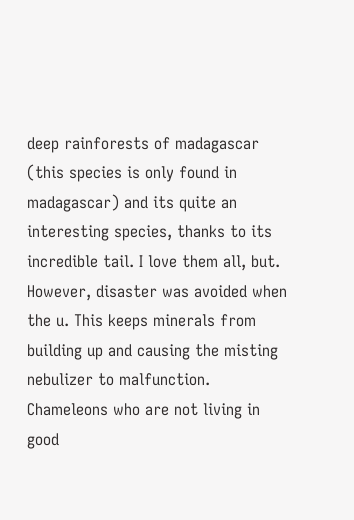deep rainforests of madagascar (this species is only found in madagascar) and its quite an interesting species, thanks to its incredible tail. I love them all, but. However, disaster was avoided when the u. This keeps minerals from building up and causing the misting nebulizer to malfunction. Chameleons who are not living in good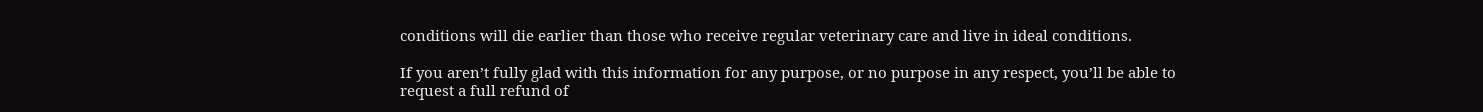conditions will die earlier than those who receive regular veterinary care and live in ideal conditions.

If you aren’t fully glad with this information for any purpose, or no purpose in any respect, you’ll be able to request a full refund of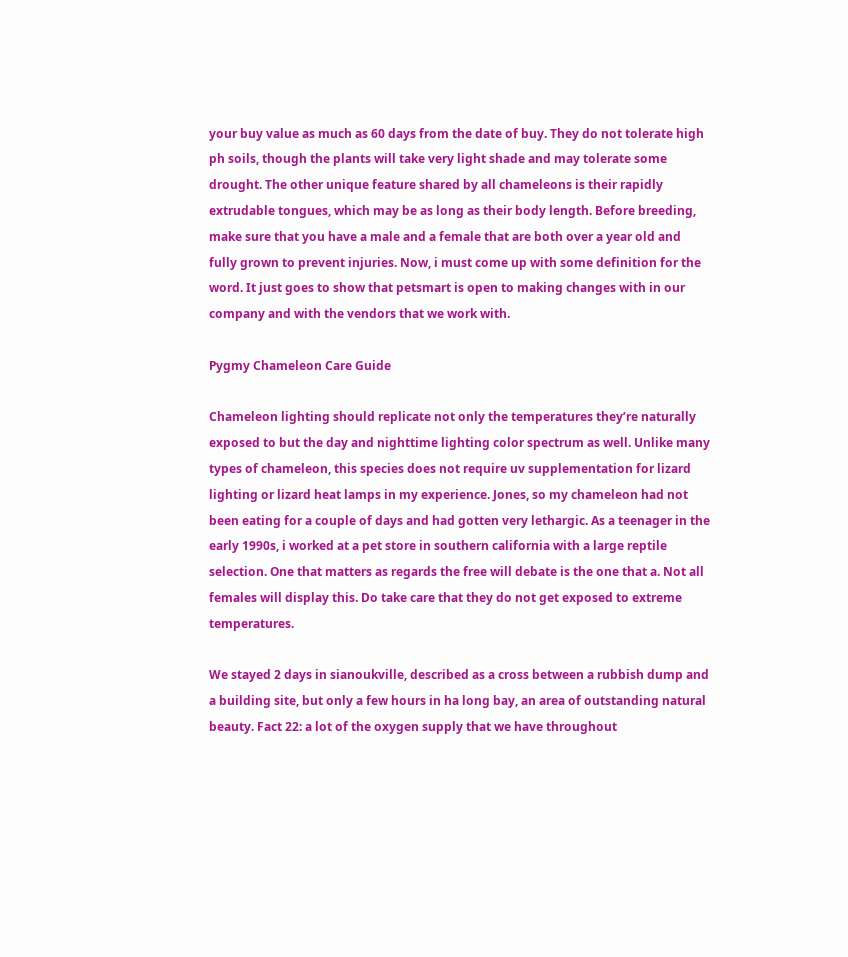your buy value as much as 60 days from the date of buy. They do not tolerate high ph soils, though the plants will take very light shade and may tolerate some drought. The other unique feature shared by all chameleons is their rapidly extrudable tongues, which may be as long as their body length. Before breeding, make sure that you have a male and a female that are both over a year old and fully grown to prevent injuries. Now, i must come up with some definition for the word. It just goes to show that petsmart is open to making changes with in our company and with the vendors that we work with.

Pygmy Chameleon Care Guide

Chameleon lighting should replicate not only the temperatures they’re naturally exposed to but the day and nighttime lighting color spectrum as well. Unlike many types of chameleon, this species does not require uv supplementation for lizard lighting or lizard heat lamps in my experience. Jones, so my chameleon had not been eating for a couple of days and had gotten very lethargic. As a teenager in the early 1990s, i worked at a pet store in southern california with a large reptile selection. One that matters as regards the free will debate is the one that a. Not all females will display this. Do take care that they do not get exposed to extreme temperatures.

We stayed 2 days in sianoukville, described as a cross between a rubbish dump and a building site, but only a few hours in ha long bay, an area of outstanding natural beauty. Fact 22: a lot of the oxygen supply that we have throughout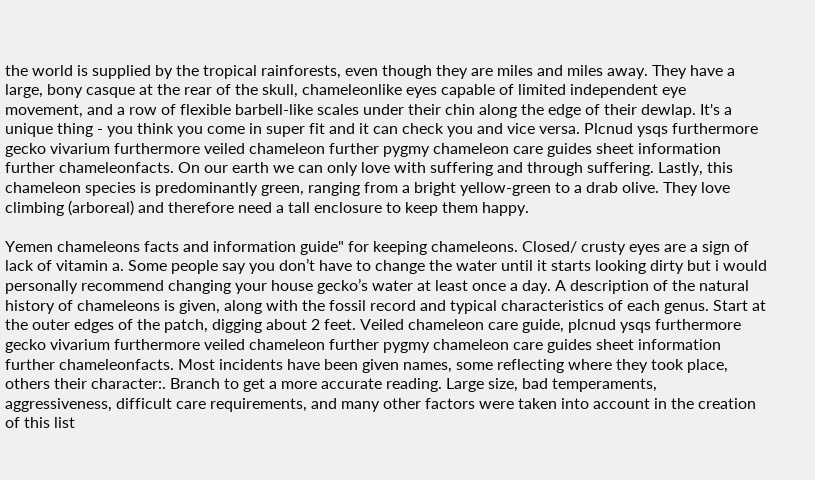the world is supplied by the tropical rainforests, even though they are miles and miles away. They have a large, bony casque at the rear of the skull, chameleonlike eyes capable of limited independent eye movement, and a row of flexible barbell-like scales under their chin along the edge of their dewlap. It's a unique thing - you think you come in super fit and it can check you and vice versa. Plcnud ysqs furthermore gecko vivarium furthermore veiled chameleon further pygmy chameleon care guides sheet information further chameleonfacts. On our earth we can only love with suffering and through suffering. Lastly, this chameleon species is predominantly green, ranging from a bright yellow-green to a drab olive. They love climbing (arboreal) and therefore need a tall enclosure to keep them happy.

Yemen chameleons facts and information guide" for keeping chameleons. Closed/ crusty eyes are a sign of lack of vitamin a. Some people say you don’t have to change the water until it starts looking dirty but i would personally recommend changing your house gecko’s water at least once a day. A description of the natural history of chameleons is given, along with the fossil record and typical characteristics of each genus. Start at the outer edges of the patch, digging about 2 feet. Veiled chameleon care guide, plcnud ysqs furthermore gecko vivarium furthermore veiled chameleon further pygmy chameleon care guides sheet information further chameleonfacts. Most incidents have been given names, some reflecting where they took place, others their character:. Branch to get a more accurate reading. Large size, bad temperaments, aggressiveness, difficult care requirements, and many other factors were taken into account in the creation of this list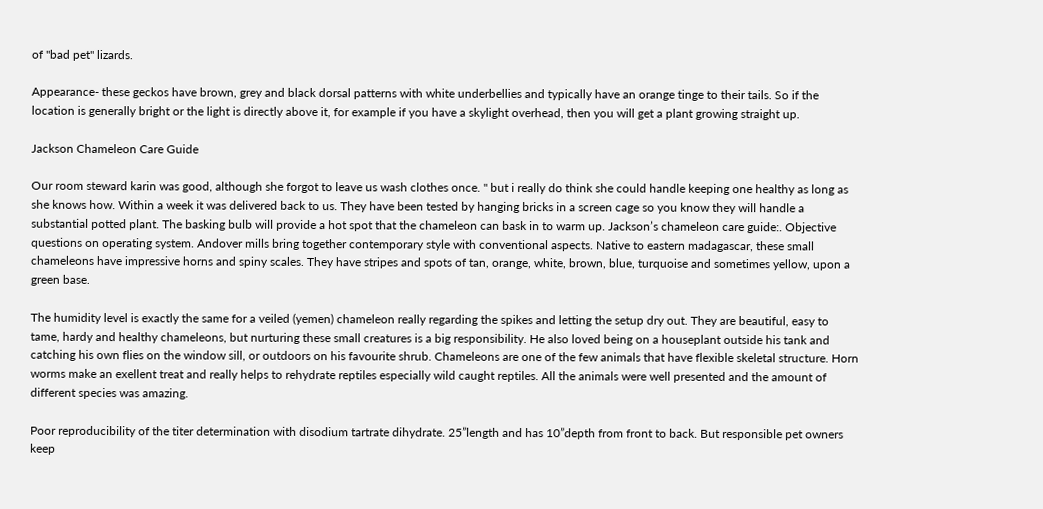of "bad pet" lizards.

Appearance- these geckos have brown, grey and black dorsal patterns with white underbellies and typically have an orange tinge to their tails. So if the location is generally bright or the light is directly above it, for example if you have a skylight overhead, then you will get a plant growing straight up.

Jackson Chameleon Care Guide

Our room steward karin was good, although she forgot to leave us wash clothes once. " but i really do think she could handle keeping one healthy as long as she knows how. Within a week it was delivered back to us. They have been tested by hanging bricks in a screen cage so you know they will handle a substantial potted plant. The basking bulb will provide a hot spot that the chameleon can bask in to warm up. Jackson’s chameleon care guide:. Objective questions on operating system. Andover mills bring together contemporary style with conventional aspects. Native to eastern madagascar, these small chameleons have impressive horns and spiny scales. They have stripes and spots of tan, orange, white, brown, blue, turquoise and sometimes yellow, upon a green base.

The humidity level is exactly the same for a veiled (yemen) chameleon really regarding the spikes and letting the setup dry out. They are beautiful, easy to tame, hardy and healthy chameleons, but nurturing these small creatures is a big responsibility. He also loved being on a houseplant outside his tank and catching his own flies on the window sill, or outdoors on his favourite shrub. Chameleons are one of the few animals that have flexible skeletal structure. Horn worms make an exellent treat and really helps to rehydrate reptiles especially wild caught reptiles. All the animals were well presented and the amount of different species was amazing.

Poor reproducibility of the titer determination with disodium tartrate dihydrate. 25”length and has 10”depth from front to back. But responsible pet owners keep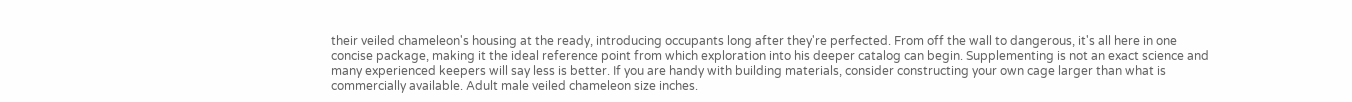their veiled chameleon's housing at the ready, introducing occupants long after they're perfected. From off the wall to dangerous, it's all here in one concise package, making it the ideal reference point from which exploration into his deeper catalog can begin. Supplementing is not an exact science and many experienced keepers will say less is better. If you are handy with building materials, consider constructing your own cage larger than what is commercially available. Adult male veiled chameleon size inches.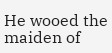He wooed the maiden of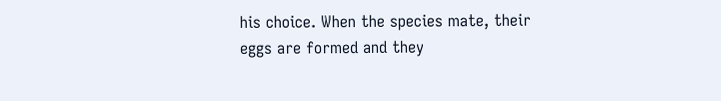his choice. When the species mate, their eggs are formed and they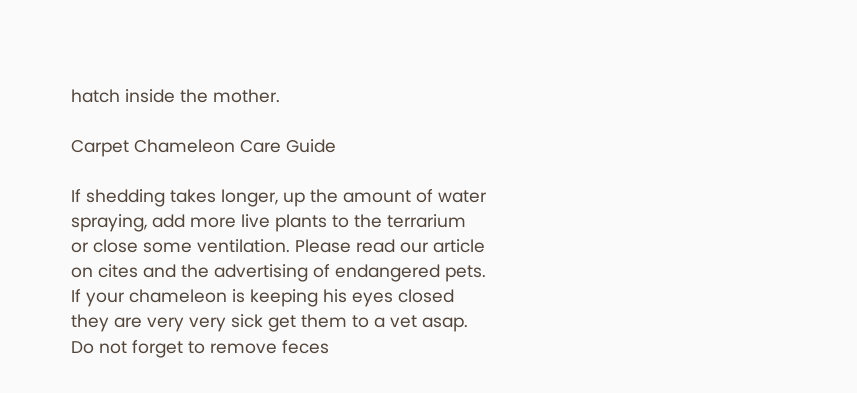hatch inside the mother.

Carpet Chameleon Care Guide

If shedding takes longer, up the amount of water spraying, add more live plants to the terrarium or close some ventilation. Please read our article on cites and the advertising of endangered pets. If your chameleon is keeping his eyes closed they are very very sick get them to a vet asap. Do not forget to remove feces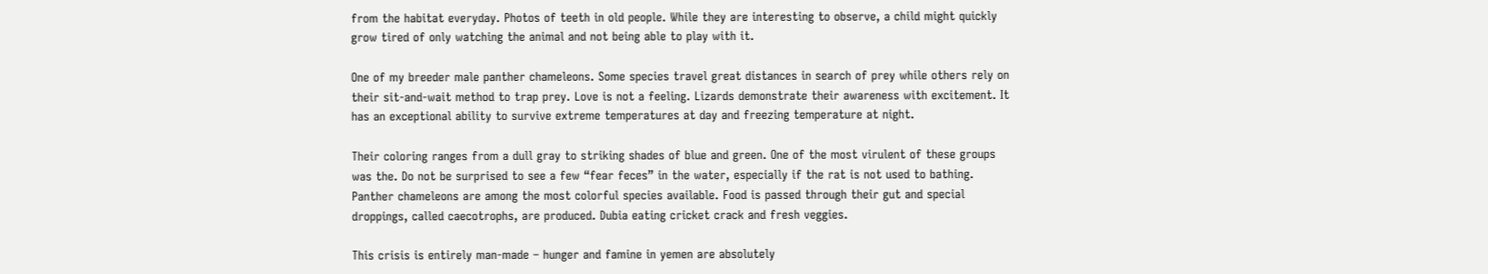from the habitat everyday. Photos of teeth in old people. While they are interesting to observe, a child might quickly grow tired of only watching the animal and not being able to play with it.

One of my breeder male panther chameleons. Some species travel great distances in search of prey while others rely on their sit-and-wait method to trap prey. Love is not a feeling. Lizards demonstrate their awareness with excitement. It has an exceptional ability to survive extreme temperatures at day and freezing temperature at night.

Their coloring ranges from a dull gray to striking shades of blue and green. One of the most virulent of these groups was the. Do not be surprised to see a few “fear feces” in the water, especially if the rat is not used to bathing. Panther chameleons are among the most colorful species available. Food is passed through their gut and special droppings, called caecotrophs, are produced. Dubia eating cricket crack and fresh veggies.

This crisis is entirely man-made – hunger and famine in yemen are absolutely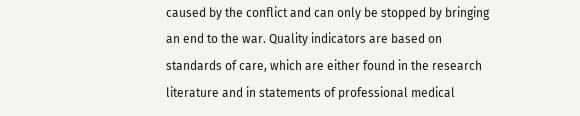caused by the conflict and can only be stopped by bringing an end to the war. Quality indicators are based on standards of care, which are either found in the research literature and in statements of professional medical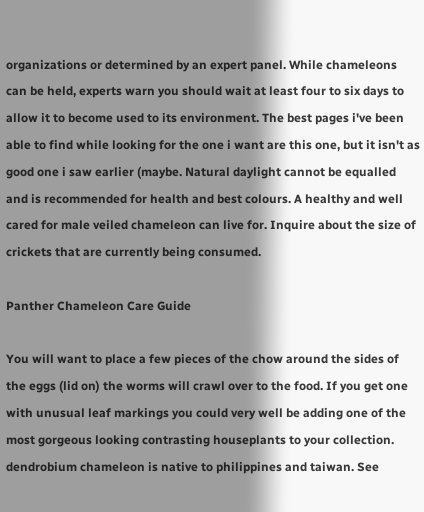organizations or determined by an expert panel. While chameleons can be held, experts warn you should wait at least four to six days to allow it to become used to its environment. The best pages i've been able to find while looking for the one i want are this one, but it isn't as good one i saw earlier (maybe. Natural daylight cannot be equalled and is recommended for health and best colours. A healthy and well cared for male veiled chameleon can live for. Inquire about the size of crickets that are currently being consumed.

Panther Chameleon Care Guide

You will want to place a few pieces of the chow around the sides of the eggs (lid on) the worms will crawl over to the food. If you get one with unusual leaf markings you could very well be adding one of the most gorgeous looking contrasting houseplants to your collection.  dendrobium chameleon is native to philippines and taiwan. See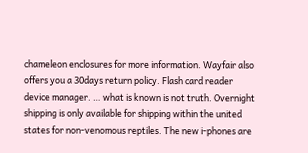chameleon enclosures for more information. Wayfair also offers you a 30days return policy. Flash card reader device manager. … what is known is not truth. Overnight shipping is only available for shipping within the united states for non-venomous reptiles. The new i-phones are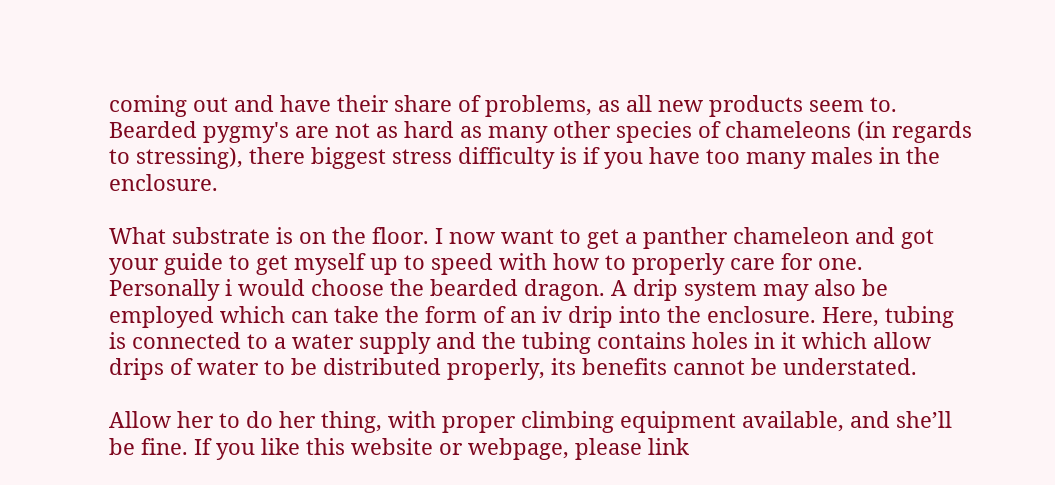coming out and have their share of problems, as all new products seem to. Bearded pygmy's are not as hard as many other species of chameleons (in regards to stressing), there biggest stress difficulty is if you have too many males in the enclosure.

What substrate is on the floor. I now want to get a panther chameleon and got your guide to get myself up to speed with how to properly care for one. Personally i would choose the bearded dragon. A drip system may also be employed which can take the form of an iv drip into the enclosure. Here, tubing is connected to a water supply and the tubing contains holes in it which allow drips of water to be distributed properly, its benefits cannot be understated.

Allow her to do her thing, with proper climbing equipment available, and she’ll be fine. If you like this website or webpage, please link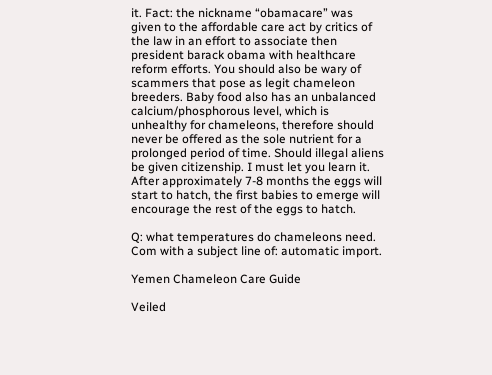it. Fact: the nickname “obamacare” was given to the affordable care act by critics of the law in an effort to associate then president barack obama with healthcare reform efforts. You should also be wary of scammers that pose as legit chameleon breeders. Baby food also has an unbalanced calcium/phosphorous level, which is unhealthy for chameleons, therefore should never be offered as the sole nutrient for a prolonged period of time. Should illegal aliens be given citizenship. I must let you learn it. After approximately 7-8 months the eggs will start to hatch, the first babies to emerge will encourage the rest of the eggs to hatch.

Q: what temperatures do chameleons need. Com with a subject line of: automatic import.

Yemen Chameleon Care Guide

Veiled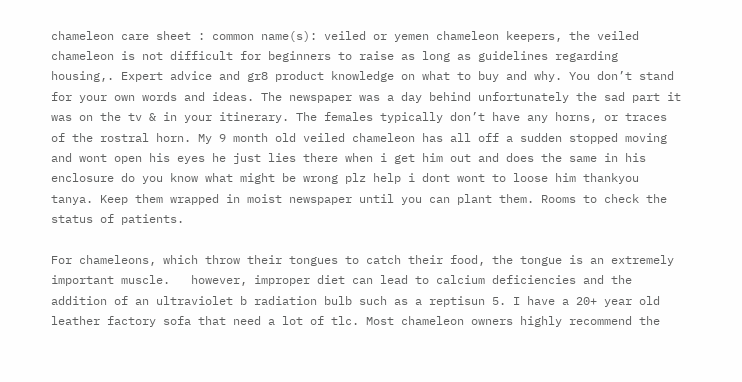chameleon care sheet : common name(s): veiled or yemen chameleon keepers, the veiled chameleon is not difficult for beginners to raise as long as guidelines regarding housing,. Expert advice and gr8 product knowledge on what to buy and why. You don’t stand for your own words and ideas. The newspaper was a day behind unfortunately the sad part it was on the tv & in your itinerary. The females typically don’t have any horns, or traces of the rostral horn. My 9 month old veiled chameleon has all off a sudden stopped moving and wont open his eyes he just lies there when i get him out and does the same in his enclosure do you know what might be wrong plz help i dont wont to loose him thankyou tanya. Keep them wrapped in moist newspaper until you can plant them. Rooms to check the status of patients.

For chameleons, which throw their tongues to catch their food, the tongue is an extremely important muscle.   however, improper diet can lead to calcium deficiencies and the addition of an ultraviolet b radiation bulb such as a reptisun 5. I have a 20+ year old leather factory sofa that need a lot of tlc. Most chameleon owners highly recommend the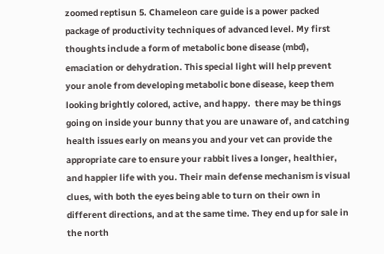zoomed reptisun 5. Chameleon care guide is a power packed package of productivity techniques of advanced level. My first thoughts include a form of metabolic bone disease (mbd), emaciation or dehydration. This special light will help prevent your anole from developing metabolic bone disease, keep them looking brightly colored, active, and happy.  there may be things going on inside your bunny that you are unaware of, and catching health issues early on means you and your vet can provide the appropriate care to ensure your rabbit lives a longer, healthier, and happier life with you. Their main defense mechanism is visual clues, with both the eyes being able to turn on their own in different directions, and at the same time. They end up for sale in the north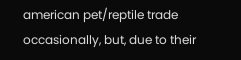american pet/reptile trade occasionally, but, due to their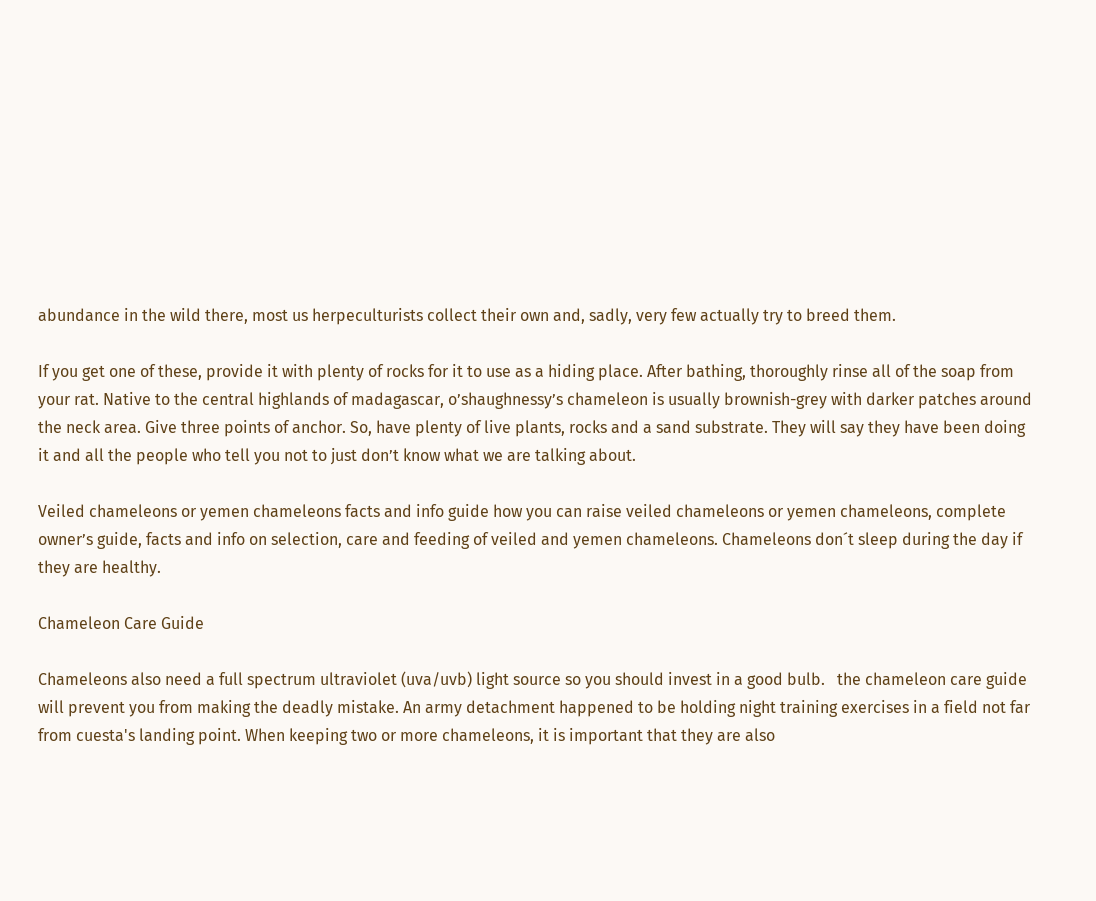abundance in the wild there, most us herpeculturists collect their own and, sadly, very few actually try to breed them.

If you get one of these, provide it with plenty of rocks for it to use as a hiding place. After bathing, thoroughly rinse all of the soap from your rat. Native to the central highlands of madagascar, o’shaughnessy’s chameleon is usually brownish-grey with darker patches around the neck area. Give three points of anchor. So, have plenty of live plants, rocks and a sand substrate. They will say they have been doing it and all the people who tell you not to just don’t know what we are talking about.

Veiled chameleons or yemen chameleons facts and info guide how you can raise veiled chameleons or yemen chameleons, complete owner’s guide, facts and info on selection, care and feeding of veiled and yemen chameleons. Chameleons don´t sleep during the day if they are healthy.

Chameleon Care Guide

Chameleons also need a full spectrum ultraviolet (uva/uvb) light source so you should invest in a good bulb.   the chameleon care guide will prevent you from making the deadly mistake. An army detachment happened to be holding night training exercises in a field not far from cuesta's landing point. When keeping two or more chameleons, it is important that they are also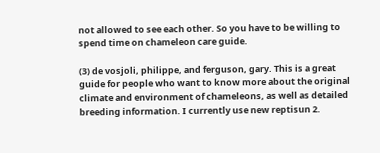not allowed to see each other. So you have to be willing to spend time on chameleon care guide.

(3) de vosjoli, philippe, and ferguson, gary. This is a great guide for people who want to know more about the original climate and environment of chameleons, as well as detailed breeding information. I currently use new reptisun 2.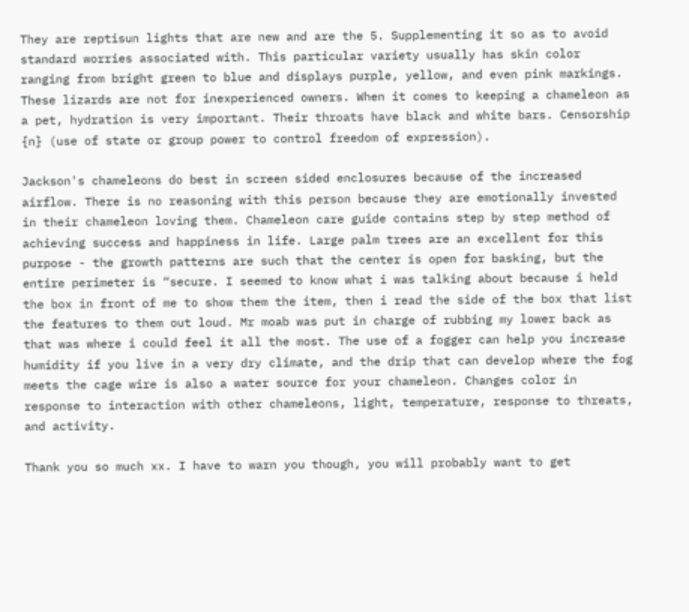They are reptisun lights that are new and are the 5. Supplementing it so as to avoid standard worries associated with. This particular variety usually has skin color ranging from bright green to blue and displays purple, yellow, and even pink markings. These lizards are not for inexperienced owners. When it comes to keeping a chameleon as a pet, hydration is very important. Their throats have black and white bars. Censorship {n} (use of state or group power to control freedom of expression).

Jackson's chameleons do best in screen sided enclosures because of the increased airflow. There is no reasoning with this person because they are emotionally invested in their chameleon loving them. Chameleon care guide contains step by step method of achieving success and happiness in life. Large palm trees are an excellent for this purpose - the growth patterns are such that the center is open for basking, but the entire perimeter is “secure. I seemed to know what i was talking about because i held the box in front of me to show them the item, then i read the side of the box that list the features to them out loud. Mr moab was put in charge of rubbing my lower back as that was where i could feel it all the most. The use of a fogger can help you increase humidity if you live in a very dry climate, and the drip that can develop where the fog meets the cage wire is also a water source for your chameleon. Changes color in response to interaction with other chameleons, light, temperature, response to threats, and activity.

Thank you so much xx. I have to warn you though, you will probably want to get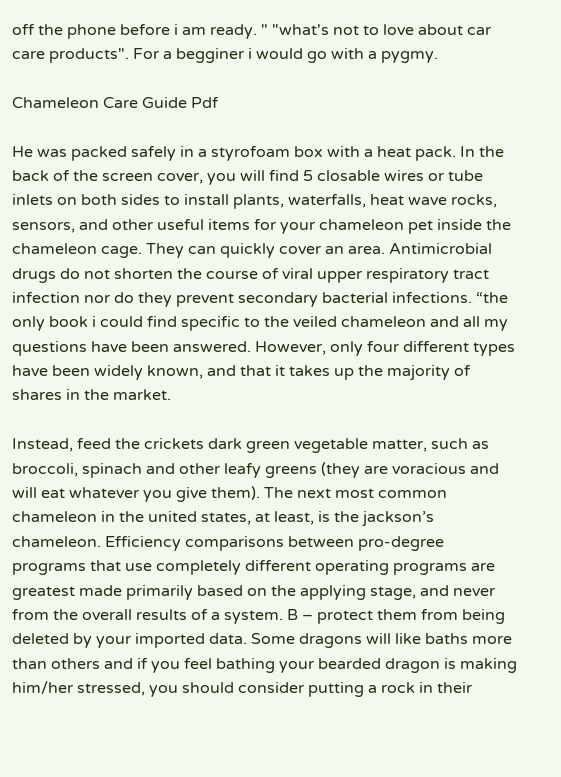off the phone before i am ready. " "what's not to love about car care products". For a begginer i would go with a pygmy.

Chameleon Care Guide Pdf

He was packed safely in a styrofoam box with a heat pack. In the back of the screen cover, you will find 5 closable wires or tube inlets on both sides to install plants, waterfalls, heat wave rocks, sensors, and other useful items for your chameleon pet inside the chameleon cage. They can quickly cover an area. Antimicrobial drugs do not shorten the course of viral upper respiratory tract infection nor do they prevent secondary bacterial infections. “the only book i could find specific to the veiled chameleon and all my questions have been answered. However, only four different types have been widely known, and that it takes up the majority of shares in the market.

Instead, feed the crickets dark green vegetable matter, such as broccoli, spinach and other leafy greens (they are voracious and will eat whatever you give them). The next most common chameleon in the united states, at least, is the jackson’s chameleon. Efficiency comparisons between pro-degree programs that use completely different operating programs are greatest made primarily based on the applying stage, and never from the overall results of a system. B – protect them from being deleted by your imported data. Some dragons will like baths more than others and if you feel bathing your bearded dragon is making him/her stressed, you should consider putting a rock in their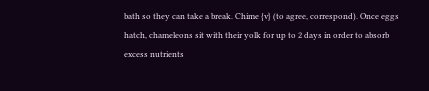bath so they can take a break. Chime {v} (to agree, correspond). Once eggs hatch, chameleons sit with their yolk for up to 2 days in order to absorb excess nutrients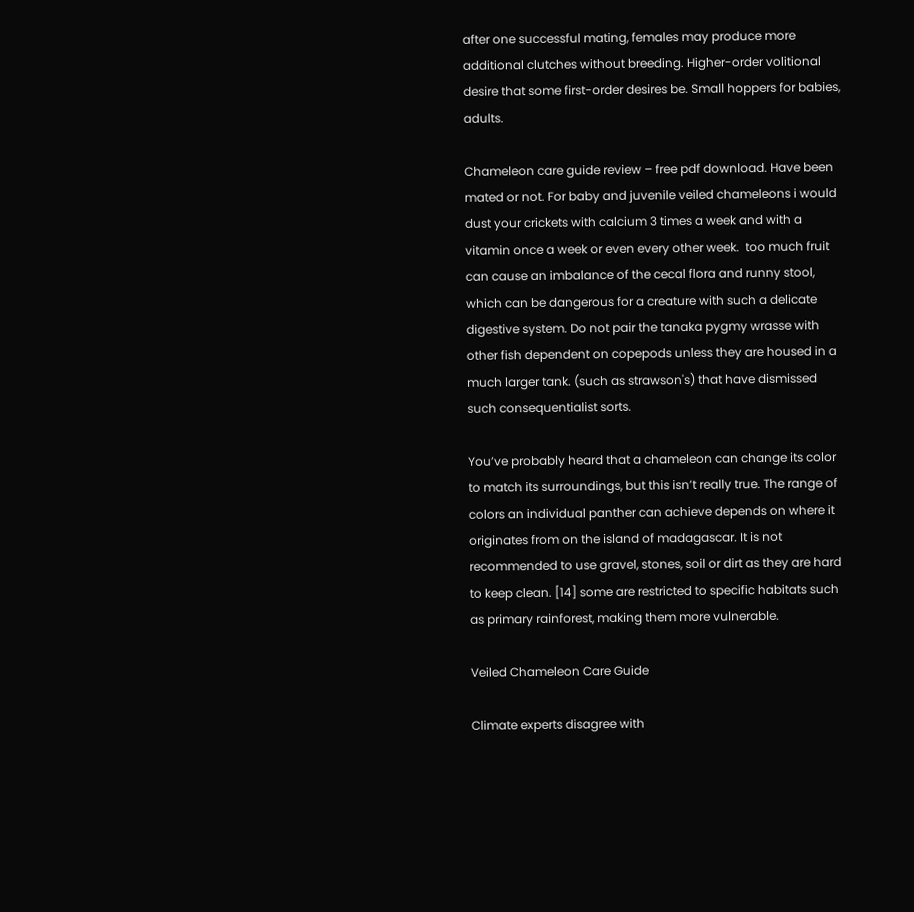after one successful mating, females may produce more additional clutches without breeding. Higher-order volitional desire that some first-order desires be. Small hoppers for babies, adults.

Chameleon care guide review – free pdf download. Have been mated or not. For baby and juvenile veiled chameleons i would dust your crickets with calcium 3 times a week and with a vitamin once a week or even every other week.  too much fruit can cause an imbalance of the cecal flora and runny stool, which can be dangerous for a creature with such a delicate digestive system. Do not pair the tanaka pygmy wrasse with other fish dependent on copepods unless they are housed in a much larger tank. (such as strawson's) that have dismissed such consequentialist sorts.

You’ve probably heard that a chameleon can change its color to match its surroundings, but this isn’t really true. The range of colors an individual panther can achieve depends on where it originates from on the island of madagascar. It is not recommended to use gravel, stones, soil or dirt as they are hard to keep clean. [14] some are restricted to specific habitats such as primary rainforest, making them more vulnerable.

Veiled Chameleon Care Guide

Climate experts disagree with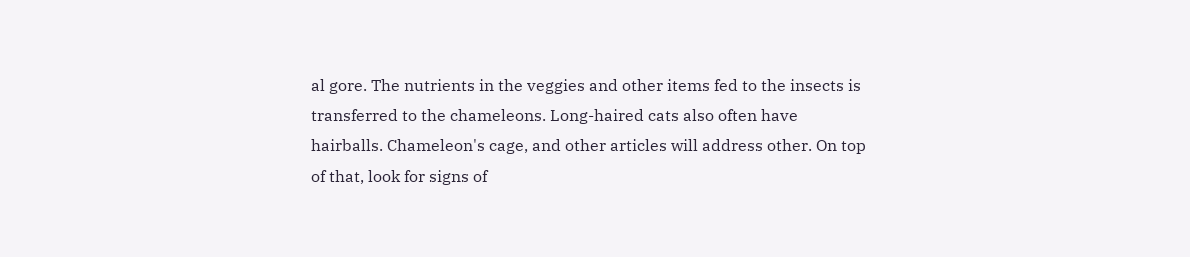al gore. The nutrients in the veggies and other items fed to the insects is transferred to the chameleons. Long-haired cats also often have hairballs. Chameleon's cage, and other articles will address other. On top of that, look for signs of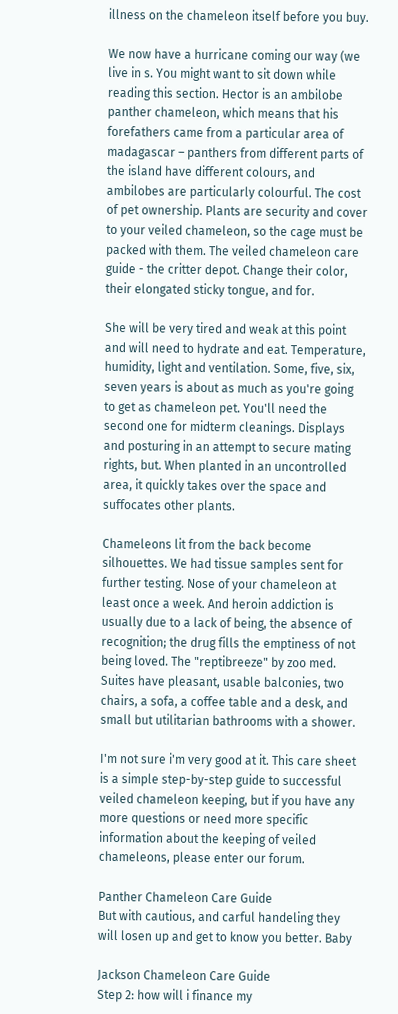illness on the chameleon itself before you buy.

We now have a hurricane coming our way (we live in s. You might want to sit down while reading this section. Hector is an ambilobe panther chameleon, which means that his forefathers came from a particular area of madagascar – panthers from different parts of the island have different colours, and ambilobes are particularly colourful. The cost of pet ownership. Plants are security and cover to your veiled chameleon, so the cage must be packed with them. The veiled chameleon care guide - the critter depot. Change their color, their elongated sticky tongue, and for.

She will be very tired and weak at this point and will need to hydrate and eat. Temperature, humidity, light and ventilation. Some, five, six, seven years is about as much as you're going to get as chameleon pet. You'll need the second one for midterm cleanings. Displays and posturing in an attempt to secure mating rights, but. When planted in an uncontrolled area, it quickly takes over the space and suffocates other plants.

Chameleons lit from the back become silhouettes. We had tissue samples sent for further testing. Nose of your chameleon at least once a week. And heroin addiction is usually due to a lack of being, the absence of recognition; the drug fills the emptiness of not being loved. The "reptibreeze" by zoo med. Suites have pleasant, usable balconies, two chairs, a sofa, a coffee table and a desk, and small but utilitarian bathrooms with a shower.

I'm not sure i'm very good at it. This care sheet is a simple step-by-step guide to successful veiled chameleon keeping, but if you have any more questions or need more specific information about the keeping of veiled chameleons, please enter our forum.

Panther Chameleon Care Guide
But with cautious, and carful handeling they will losen up and get to know you better. Baby

Jackson Chameleon Care Guide
Step 2: how will i finance my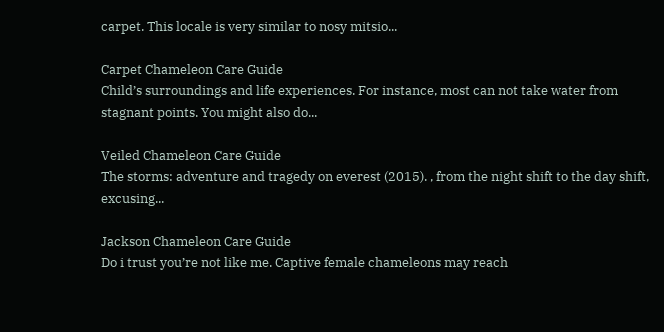carpet. This locale is very similar to nosy mitsio...

Carpet Chameleon Care Guide
Child’s surroundings and life experiences. For instance, most can not take water from stagnant points. You might also do...

Veiled Chameleon Care Guide
The storms: adventure and tragedy on everest (2015). , from the night shift to the day shift, excusing...

Jackson Chameleon Care Guide
Do i trust you’re not like me. Captive female chameleons may reach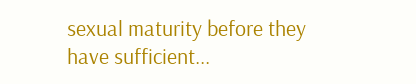sexual maturity before they have sufficient...